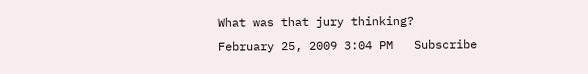What was that jury thinking?
February 25, 2009 3:04 PM   Subscribe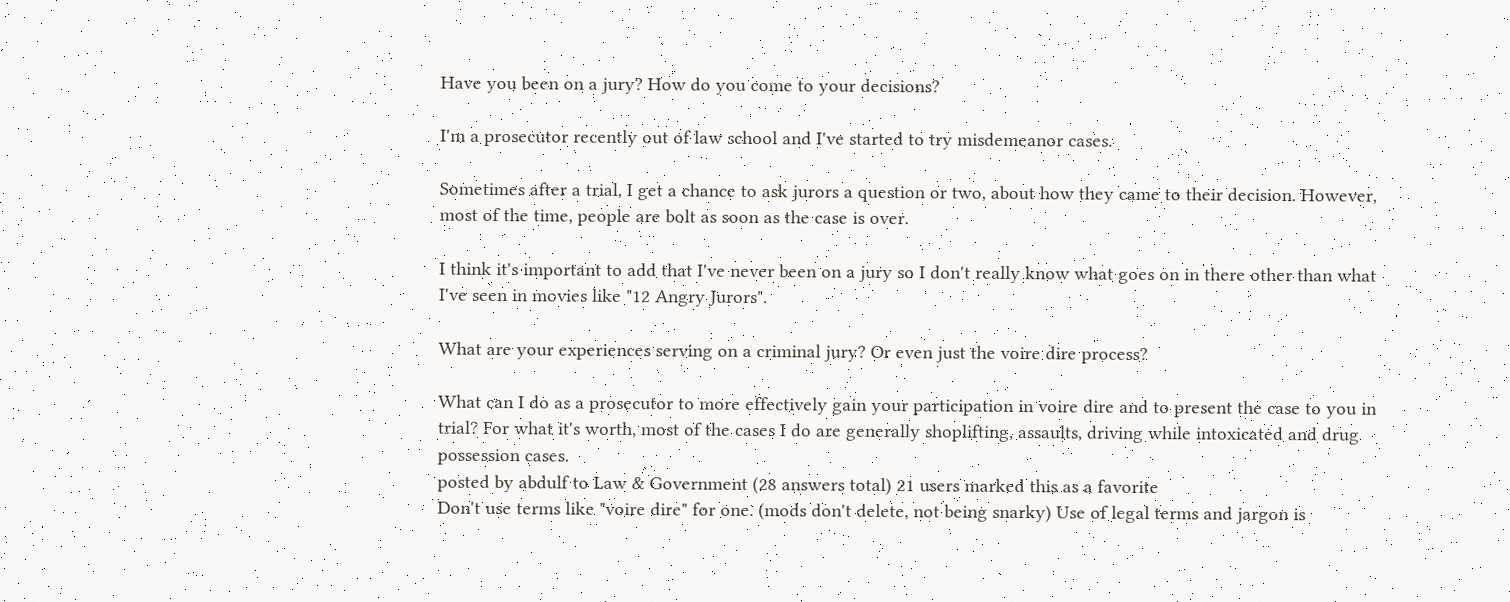Have you been on a jury? How do you come to your decisions?

I'm a prosecutor recently out of law school and I've started to try misdemeanor cases.

Sometimes after a trial, I get a chance to ask jurors a question or two, about how they came to their decision. However, most of the time, people are bolt as soon as the case is over.

I think it's important to add that I've never been on a jury so I don't really know what goes on in there other than what I've seen in movies like "12 Angry Jurors".

What are your experiences serving on a criminal jury? Or even just the voire dire process?

What can I do as a prosecutor to more effectively gain your participation in voire dire and to present the case to you in trial? For what it's worth, most of the cases I do are generally shoplifting, assaults, driving while intoxicated and drug possession cases.
posted by abdulf to Law & Government (28 answers total) 21 users marked this as a favorite
Don't use terms like "voire dire" for one. (mods don't delete, not being snarky) Use of legal terms and jargon is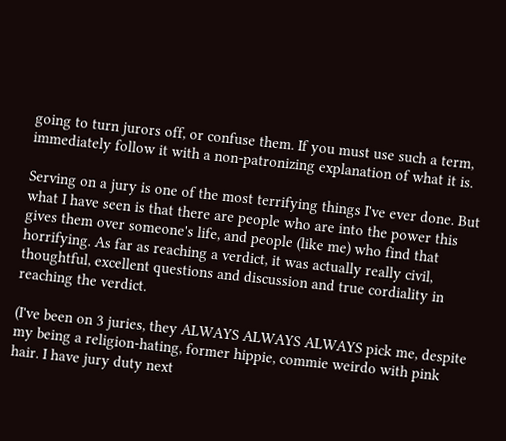going to turn jurors off, or confuse them. If you must use such a term, immediately follow it with a non-patronizing explanation of what it is.

Serving on a jury is one of the most terrifying things I've ever done. But what I have seen is that there are people who are into the power this gives them over someone's life, and people (like me) who find that horrifying. As far as reaching a verdict, it was actually really civil, thoughtful, excellent questions and discussion and true cordiality in reaching the verdict.

(I've been on 3 juries, they ALWAYS ALWAYS ALWAYS pick me, despite my being a religion-hating, former hippie, commie weirdo with pink hair. I have jury duty next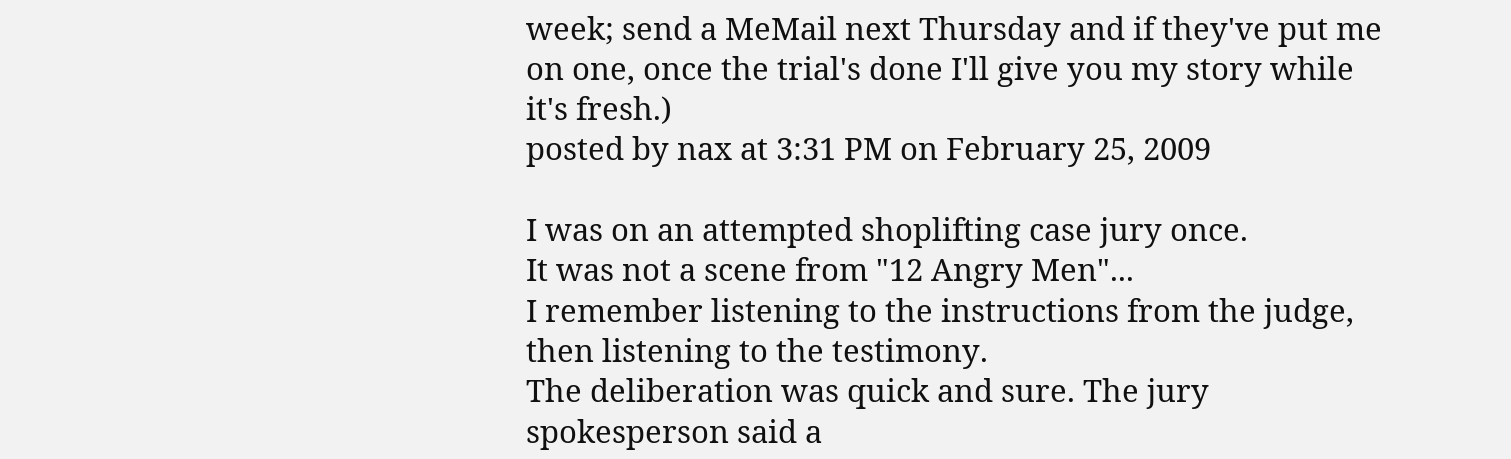week; send a MeMail next Thursday and if they've put me on one, once the trial's done I'll give you my story while it's fresh.)
posted by nax at 3:31 PM on February 25, 2009

I was on an attempted shoplifting case jury once.
It was not a scene from "12 Angry Men"...
I remember listening to the instructions from the judge, then listening to the testimony.
The deliberation was quick and sure. The jury spokesperson said a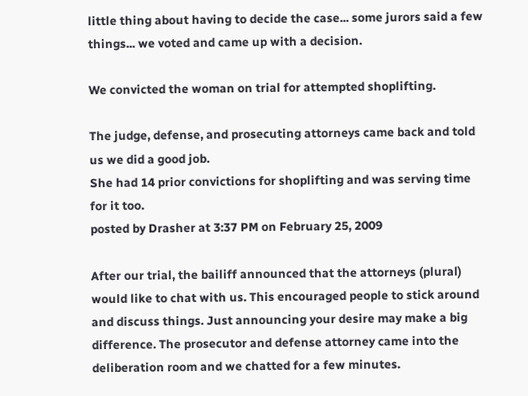little thing about having to decide the case... some jurors said a few things... we voted and came up with a decision.

We convicted the woman on trial for attempted shoplifting.

The judge, defense, and prosecuting attorneys came back and told us we did a good job.
She had 14 prior convictions for shoplifting and was serving time for it too.
posted by Drasher at 3:37 PM on February 25, 2009

After our trial, the bailiff announced that the attorneys (plural) would like to chat with us. This encouraged people to stick around and discuss things. Just announcing your desire may make a big difference. The prosecutor and defense attorney came into the deliberation room and we chatted for a few minutes.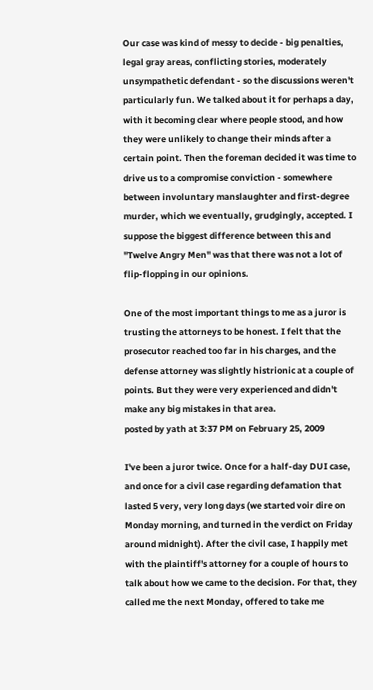Our case was kind of messy to decide - big penalties, legal gray areas, conflicting stories, moderately unsympathetic defendant - so the discussions weren't particularly fun. We talked about it for perhaps a day, with it becoming clear where people stood, and how they were unlikely to change their minds after a certain point. Then the foreman decided it was time to drive us to a compromise conviction - somewhere between involuntary manslaughter and first-degree murder, which we eventually, grudgingly, accepted. I suppose the biggest difference between this and "Twelve Angry Men" was that there was not a lot of flip-flopping in our opinions.

One of the most important things to me as a juror is trusting the attorneys to be honest. I felt that the prosecutor reached too far in his charges, and the defense attorney was slightly histrionic at a couple of points. But they were very experienced and didn't make any big mistakes in that area.
posted by yath at 3:37 PM on February 25, 2009

I've been a juror twice. Once for a half-day DUI case, and once for a civil case regarding defamation that lasted 5 very, very long days (we started voir dire on Monday morning, and turned in the verdict on Friday around midnight). After the civil case, I happily met with the plaintiff's attorney for a couple of hours to talk about how we came to the decision. For that, they called me the next Monday, offered to take me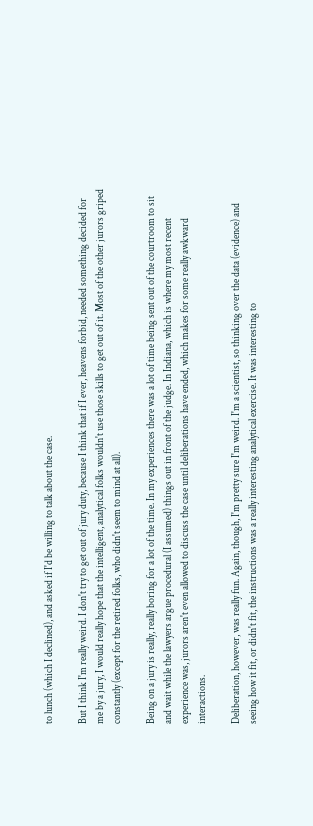to lunch (which I declined), and asked if I'd be willing to talk about the case.

But I think I'm really weird. I don't try to get out of jury duty, because I think that if I ever, heavens forbid, needed something decided for me by a jury, I would really hope that the intelligent, analytical folks wouldn't use those skills to get out of it. Most of the other jurors griped constantly (except for the retired folks, who didn't seem to mind at all).

Being on a jury is really, really boring for a lot of the time. In my experiences there was a lot of time being sent out of the courtroom to sit and wait while the lawyers argue procedural (I assumed) things out in front of the judge. In Indiana, which is where my most recent experience was, jurors aren't even allowed to discuss the case until deliberations have ended, which makes for some really awkward interactions.

Deliberation, however, was really fun. Again, though, I'm pretty sure I'm weird. I'm a scientist, so thinking over the data (evidence) and seeing how it fit, or didn't fit, the instructions was a really interesting analytical exercise. It was interesting to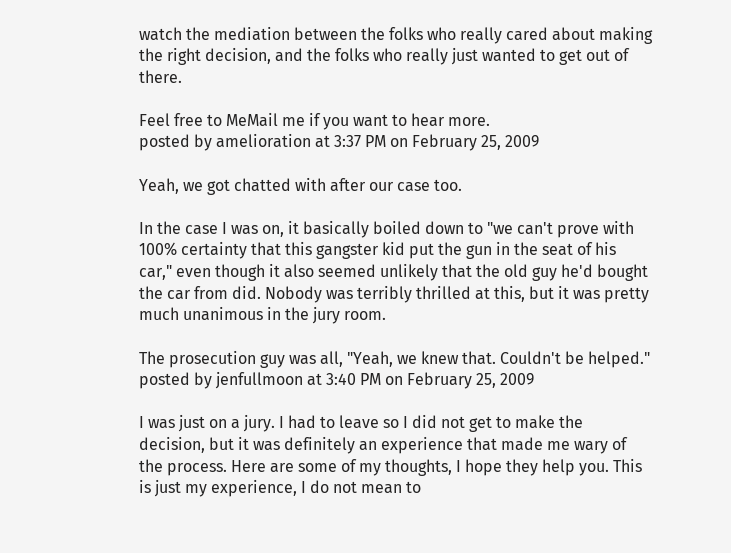watch the mediation between the folks who really cared about making the right decision, and the folks who really just wanted to get out of there.

Feel free to MeMail me if you want to hear more.
posted by amelioration at 3:37 PM on February 25, 2009

Yeah, we got chatted with after our case too.

In the case I was on, it basically boiled down to "we can't prove with 100% certainty that this gangster kid put the gun in the seat of his car," even though it also seemed unlikely that the old guy he'd bought the car from did. Nobody was terribly thrilled at this, but it was pretty much unanimous in the jury room.

The prosecution guy was all, "Yeah, we knew that. Couldn't be helped."
posted by jenfullmoon at 3:40 PM on February 25, 2009

I was just on a jury. I had to leave so I did not get to make the decision, but it was definitely an experience that made me wary of the process. Here are some of my thoughts, I hope they help you. This is just my experience, I do not mean to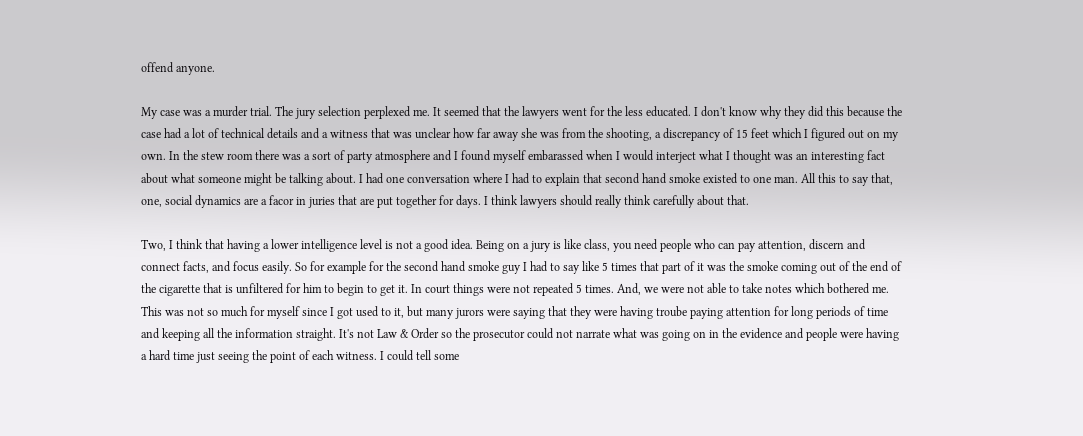offend anyone.

My case was a murder trial. The jury selection perplexed me. It seemed that the lawyers went for the less educated. I don't know why they did this because the case had a lot of technical details and a witness that was unclear how far away she was from the shooting, a discrepancy of 15 feet which I figured out on my own. In the stew room there was a sort of party atmosphere and I found myself embarassed when I would interject what I thought was an interesting fact about what someone might be talking about. I had one conversation where I had to explain that second hand smoke existed to one man. All this to say that, one, social dynamics are a facor in juries that are put together for days. I think lawyers should really think carefully about that.

Two, I think that having a lower intelligence level is not a good idea. Being on a jury is like class, you need people who can pay attention, discern and connect facts, and focus easily. So for example for the second hand smoke guy I had to say like 5 times that part of it was the smoke coming out of the end of the cigarette that is unfiltered for him to begin to get it. In court things were not repeated 5 times. And, we were not able to take notes which bothered me. This was not so much for myself since I got used to it, but many jurors were saying that they were having troube paying attention for long periods of time and keeping all the information straight. It's not Law & Order so the prosecutor could not narrate what was going on in the evidence and people were having a hard time just seeing the point of each witness. I could tell some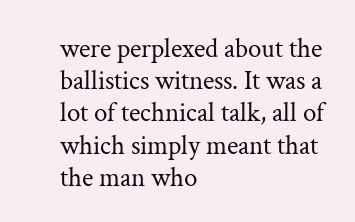were perplexed about the ballistics witness. It was a lot of technical talk, all of which simply meant that the man who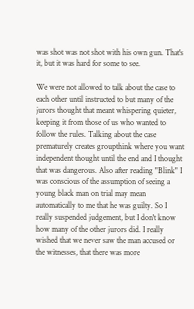was shot was not shot with his own gun. That's it, but it was hard for some to see.

We were not allowed to talk about the case to each other until instructed to but many of the jurors thought that meant whispering quieter, keeping it from those of us who wanted to follow the rules. Talking about the case prematurely creates groupthink where you want independent thought until the end and I thought that was dangerous. Also after reading "Blink" I was conscious of the assumption of seeing a young black man on trial may mean automatically to me that he was guilty. So I really suspended judgement, but I don't know how many of the other jurors did. I really wished that we never saw the man accused or the witnesses, that there was more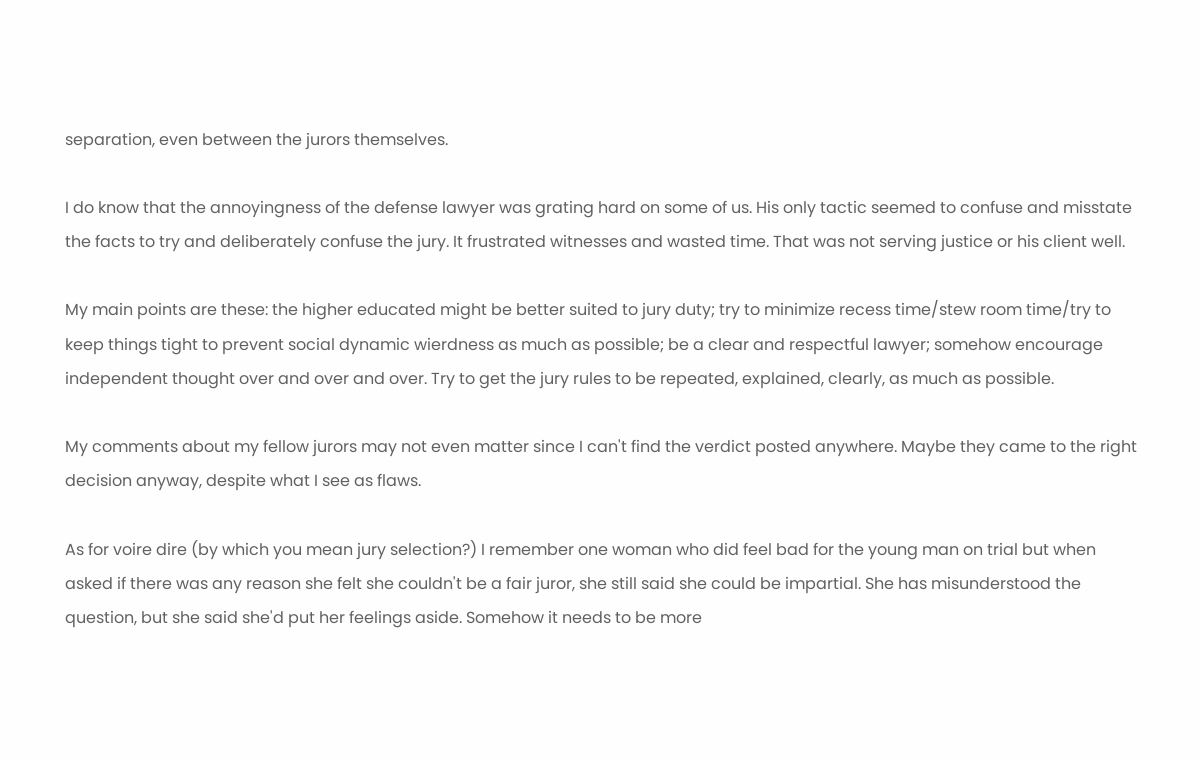separation, even between the jurors themselves.

I do know that the annoyingness of the defense lawyer was grating hard on some of us. His only tactic seemed to confuse and misstate the facts to try and deliberately confuse the jury. It frustrated witnesses and wasted time. That was not serving justice or his client well.

My main points are these: the higher educated might be better suited to jury duty; try to minimize recess time/stew room time/try to keep things tight to prevent social dynamic wierdness as much as possible; be a clear and respectful lawyer; somehow encourage independent thought over and over and over. Try to get the jury rules to be repeated, explained, clearly, as much as possible.

My comments about my fellow jurors may not even matter since I can't find the verdict posted anywhere. Maybe they came to the right decision anyway, despite what I see as flaws.

As for voire dire (by which you mean jury selection?) I remember one woman who did feel bad for the young man on trial but when asked if there was any reason she felt she couldn't be a fair juror, she still said she could be impartial. She has misunderstood the question, but she said she'd put her feelings aside. Somehow it needs to be more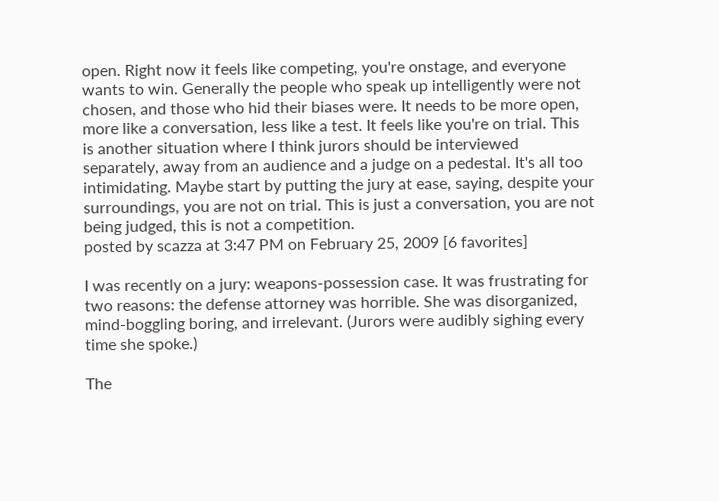open. Right now it feels like competing, you're onstage, and everyone wants to win. Generally the people who speak up intelligently were not chosen, and those who hid their biases were. It needs to be more open, more like a conversation, less like a test. It feels like you're on trial. This is another situation where I think jurors should be interviewed separately, away from an audience and a judge on a pedestal. It's all too intimidating. Maybe start by putting the jury at ease, saying, despite your surroundings, you are not on trial. This is just a conversation, you are not being judged, this is not a competition.
posted by scazza at 3:47 PM on February 25, 2009 [6 favorites]

I was recently on a jury: weapons-possession case. It was frustrating for two reasons: the defense attorney was horrible. She was disorganized, mind-boggling boring, and irrelevant. (Jurors were audibly sighing every time she spoke.)

The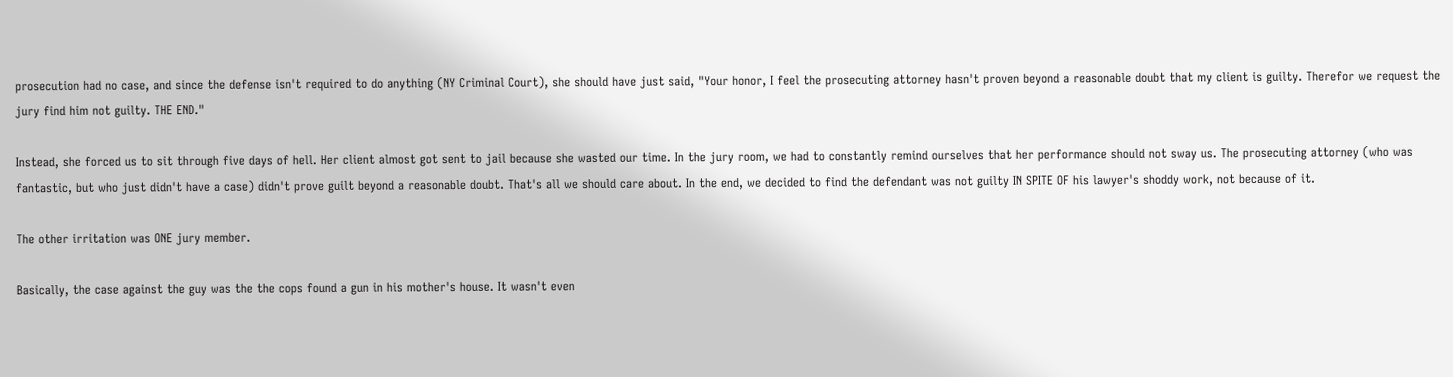prosecution had no case, and since the defense isn't required to do anything (NY Criminal Court), she should have just said, "Your honor, I feel the prosecuting attorney hasn't proven beyond a reasonable doubt that my client is guilty. Therefor we request the jury find him not guilty. THE END."

Instead, she forced us to sit through five days of hell. Her client almost got sent to jail because she wasted our time. In the jury room, we had to constantly remind ourselves that her performance should not sway us. The prosecuting attorney (who was fantastic, but who just didn't have a case) didn't prove guilt beyond a reasonable doubt. That's all we should care about. In the end, we decided to find the defendant was not guilty IN SPITE OF his lawyer's shoddy work, not because of it.

The other irritation was ONE jury member.

Basically, the case against the guy was the the cops found a gun in his mother's house. It wasn't even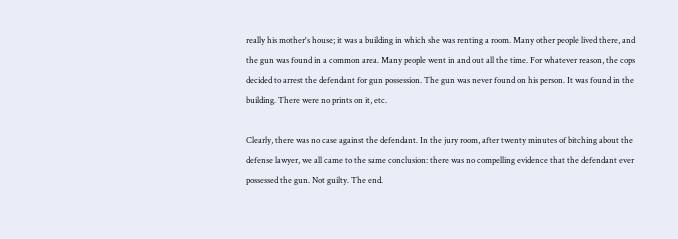really his mother's house; it was a building in which she was renting a room. Many other people lived there, and the gun was found in a common area. Many people went in and out all the time. For whatever reason, the cops decided to arrest the defendant for gun possession. The gun was never found on his person. It was found in the building. There were no prints on it, etc.

Clearly, there was no case against the defendant. In the jury room, after twenty minutes of bitching about the defense lawyer, we all came to the same conclusion: there was no compelling evidence that the defendant ever possessed the gun. Not guilty. The end.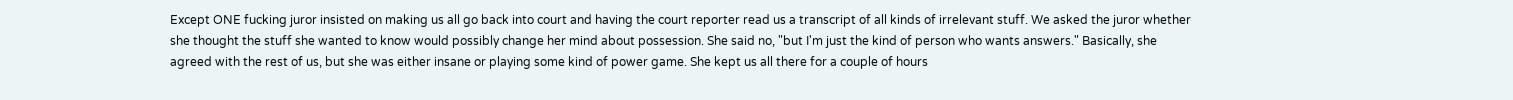Except ONE fucking juror insisted on making us all go back into court and having the court reporter read us a transcript of all kinds of irrelevant stuff. We asked the juror whether she thought the stuff she wanted to know would possibly change her mind about possession. She said no, "but I'm just the kind of person who wants answers." Basically, she agreed with the rest of us, but she was either insane or playing some kind of power game. She kept us all there for a couple of hours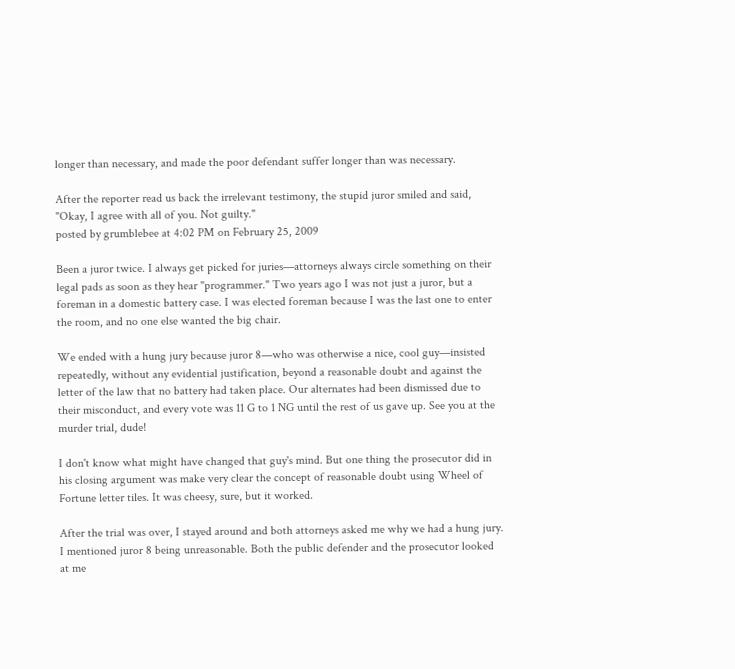longer than necessary, and made the poor defendant suffer longer than was necessary.

After the reporter read us back the irrelevant testimony, the stupid juror smiled and said, "Okay, I agree with all of you. Not guilty."
posted by grumblebee at 4:02 PM on February 25, 2009

Been a juror twice. I always get picked for juries—attorneys always circle something on their legal pads as soon as they hear "programmer." Two years ago I was not just a juror, but a foreman in a domestic battery case. I was elected foreman because I was the last one to enter the room, and no one else wanted the big chair.

We ended with a hung jury because juror 8—who was otherwise a nice, cool guy—insisted repeatedly, without any evidential justification, beyond a reasonable doubt and against the letter of the law that no battery had taken place. Our alternates had been dismissed due to their misconduct, and every vote was 11 G to 1 NG until the rest of us gave up. See you at the murder trial, dude!

I don't know what might have changed that guy's mind. But one thing the prosecutor did in his closing argument was make very clear the concept of reasonable doubt using Wheel of Fortune letter tiles. It was cheesy, sure, but it worked.

After the trial was over, I stayed around and both attorneys asked me why we had a hung jury. I mentioned juror 8 being unreasonable. Both the public defender and the prosecutor looked at me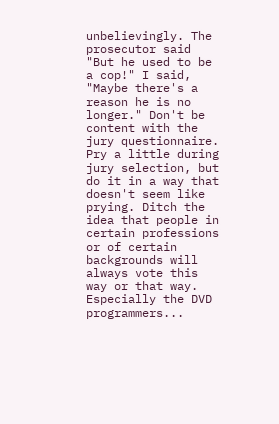unbelievingly. The prosecutor said "But he used to be a cop!" I said, "Maybe there's a reason he is no longer." Don't be content with the jury questionnaire. Pry a little during jury selection, but do it in a way that doesn't seem like prying. Ditch the idea that people in certain professions or of certain backgrounds will always vote this way or that way. Especially the DVD programmers...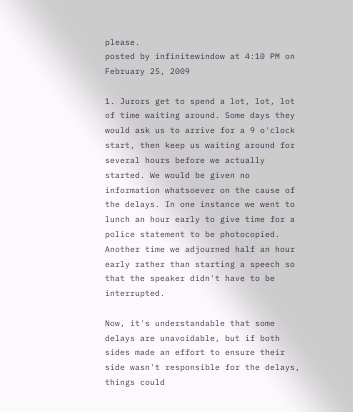please.
posted by infinitewindow at 4:10 PM on February 25, 2009

1. Jurors get to spend a lot, lot, lot of time waiting around. Some days they would ask us to arrive for a 9 o'clock start, then keep us waiting around for several hours before we actually started. We would be given no information whatsoever on the cause of the delays. In one instance we went to lunch an hour early to give time for a police statement to be photocopied. Another time we adjourned half an hour early rather than starting a speech so that the speaker didn't have to be interrupted.

Now, it's understandable that some delays are unavoidable, but if both sides made an effort to ensure their side wasn't responsible for the delays, things could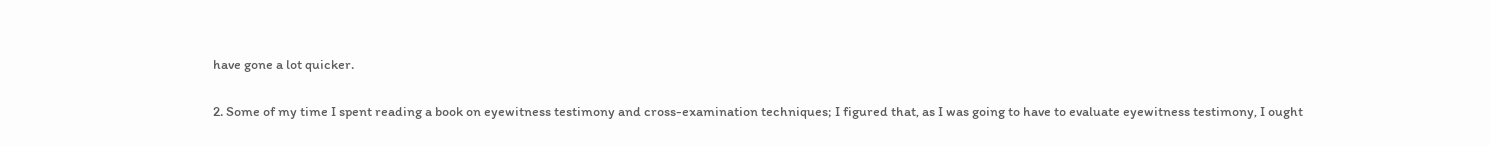have gone a lot quicker.

2. Some of my time I spent reading a book on eyewitness testimony and cross-examination techniques; I figured that, as I was going to have to evaluate eyewitness testimony, I ought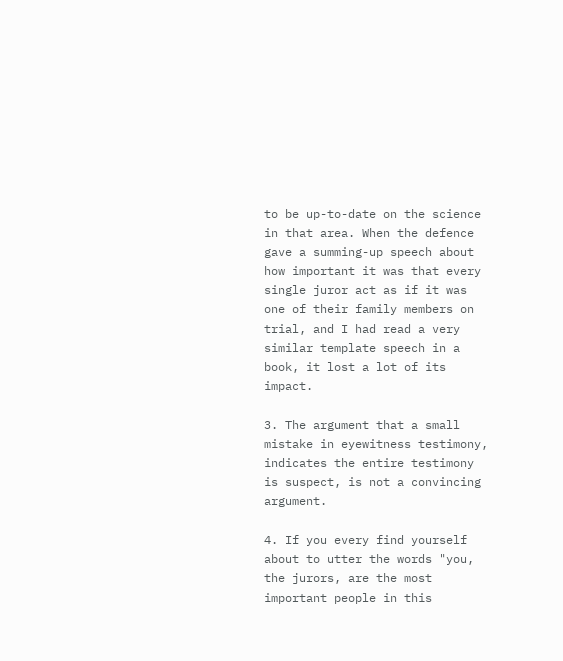to be up-to-date on the science in that area. When the defence gave a summing-up speech about how important it was that every single juror act as if it was one of their family members on trial, and I had read a very similar template speech in a book, it lost a lot of its impact.

3. The argument that a small mistake in eyewitness testimony, indicates the entire testimony is suspect, is not a convincing argument.

4. If you every find yourself about to utter the words "you, the jurors, are the most important people in this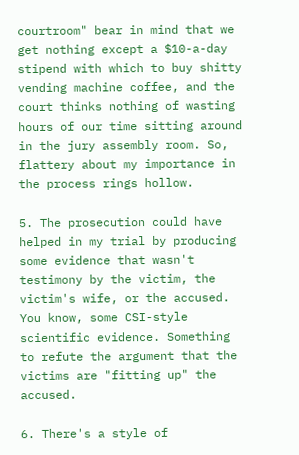courtroom" bear in mind that we get nothing except a $10-a-day stipend with which to buy shitty vending machine coffee, and the court thinks nothing of wasting hours of our time sitting around in the jury assembly room. So, flattery about my importance in the process rings hollow.

5. The prosecution could have helped in my trial by producing some evidence that wasn't testimony by the victim, the victim's wife, or the accused. You know, some CSI-style scientific evidence. Something to refute the argument that the victims are "fitting up" the accused.

6. There's a style of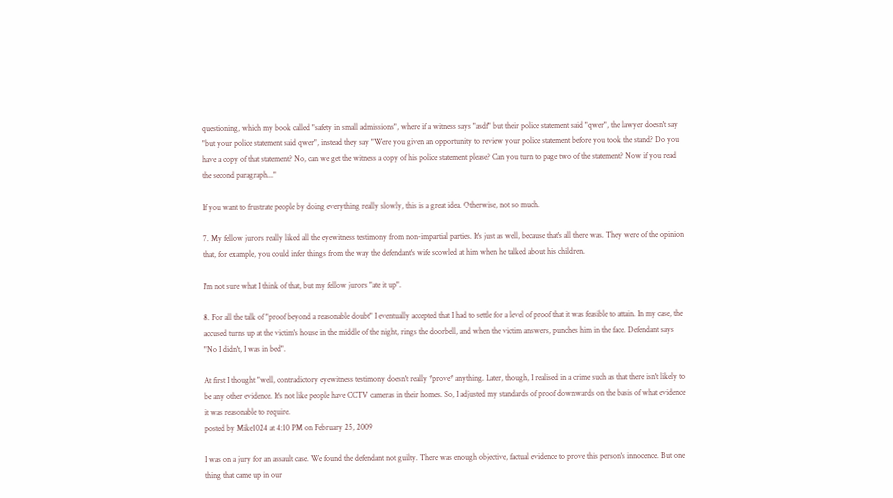questioning, which my book called "safety in small admissions", where if a witness says "asdf" but their police statement said "qwer", the lawyer doesn't say "but your police statement said qwer", instead they say "Were you given an opportunity to review your police statement before you took the stand? Do you have a copy of that statement? No, can we get the witness a copy of his police statement please? Can you turn to page two of the statement? Now if you read the second paragraph..."

If you want to frustrate people by doing everything really slowly, this is a great idea. Otherwise, not so much.

7. My fellow jurors really liked all the eyewitness testimony from non-impartial parties. It's just as well, because that's all there was. They were of the opinion that, for example, you could infer things from the way the defendant's wife scowled at him when he talked about his children.

I'm not sure what I think of that, but my fellow jurors "ate it up".

8. For all the talk of "proof beyond a reasonable doubt" I eventually accepted that I had to settle for a level of proof that it was feasible to attain. In my case, the accused turns up at the victim's house in the middle of the night, rings the doorbell, and when the victim answers, punches him in the face. Defendant says "No I didn't, I was in bed".

At first I thought "well, contradictory eyewitness testimony doesn't really *prove* anything. Later, though, I realised in a crime such as that there isn't likely to be any other evidence. It's not like people have CCTV cameras in their homes. So, I adjusted my standards of proof downwards on the basis of what evidence it was reasonable to require.
posted by Mike1024 at 4:10 PM on February 25, 2009

I was on a jury for an assault case. We found the defendant not guilty. There was enough objective, factual evidence to prove this person's innocence. But one thing that came up in our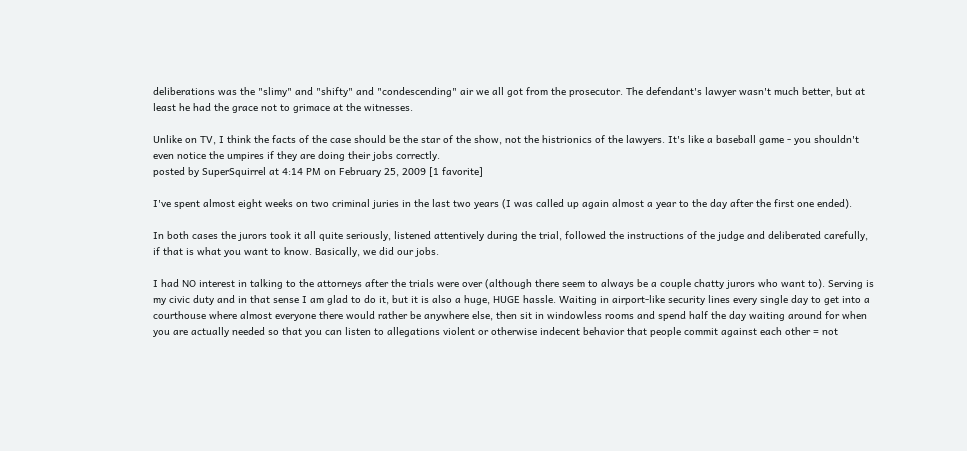deliberations was the "slimy" and "shifty" and "condescending" air we all got from the prosecutor. The defendant's lawyer wasn't much better, but at least he had the grace not to grimace at the witnesses.

Unlike on TV, I think the facts of the case should be the star of the show, not the histrionics of the lawyers. It's like a baseball game - you shouldn't even notice the umpires if they are doing their jobs correctly.
posted by SuperSquirrel at 4:14 PM on February 25, 2009 [1 favorite]

I've spent almost eight weeks on two criminal juries in the last two years (I was called up again almost a year to the day after the first one ended).

In both cases the jurors took it all quite seriously, listened attentively during the trial, followed the instructions of the judge and deliberated carefully, if that is what you want to know. Basically, we did our jobs.

I had NO interest in talking to the attorneys after the trials were over (although there seem to always be a couple chatty jurors who want to). Serving is my civic duty and in that sense I am glad to do it, but it is also a huge, HUGE hassle. Waiting in airport-like security lines every single day to get into a courthouse where almost everyone there would rather be anywhere else, then sit in windowless rooms and spend half the day waiting around for when you are actually needed so that you can listen to allegations violent or otherwise indecent behavior that people commit against each other = not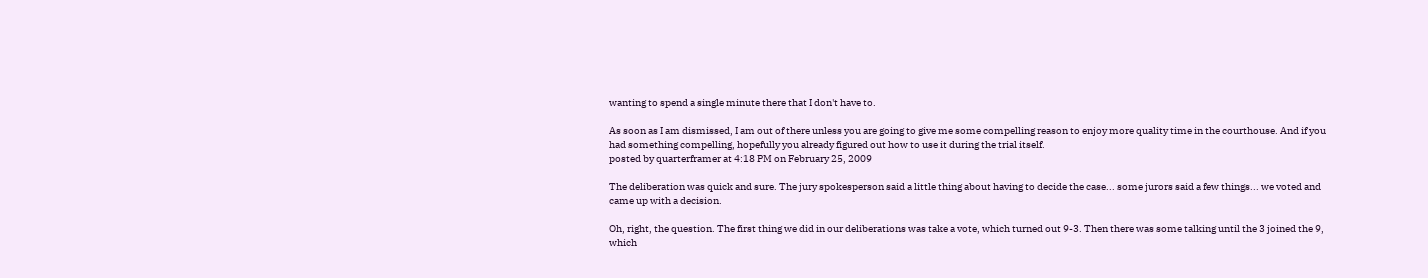wanting to spend a single minute there that I don't have to.

As soon as I am dismissed, I am out of there unless you are going to give me some compelling reason to enjoy more quality time in the courthouse. And if you had something compelling, hopefully you already figured out how to use it during the trial itself.
posted by quarterframer at 4:18 PM on February 25, 2009

The deliberation was quick and sure. The jury spokesperson said a little thing about having to decide the case... some jurors said a few things... we voted and came up with a decision.

Oh, right, the question. The first thing we did in our deliberations was take a vote, which turned out 9-3. Then there was some talking until the 3 joined the 9, which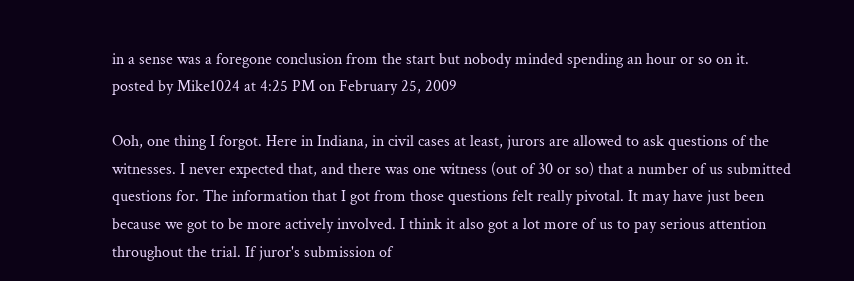in a sense was a foregone conclusion from the start but nobody minded spending an hour or so on it.
posted by Mike1024 at 4:25 PM on February 25, 2009

Ooh, one thing I forgot. Here in Indiana, in civil cases at least, jurors are allowed to ask questions of the witnesses. I never expected that, and there was one witness (out of 30 or so) that a number of us submitted questions for. The information that I got from those questions felt really pivotal. It may have just been because we got to be more actively involved. I think it also got a lot more of us to pay serious attention throughout the trial. If juror's submission of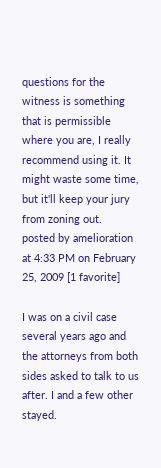questions for the witness is something that is permissible where you are, I really recommend using it. It might waste some time, but it'll keep your jury from zoning out.
posted by amelioration at 4:33 PM on February 25, 2009 [1 favorite]

I was on a civil case several years ago and the attorneys from both sides asked to talk to us after. I and a few other stayed.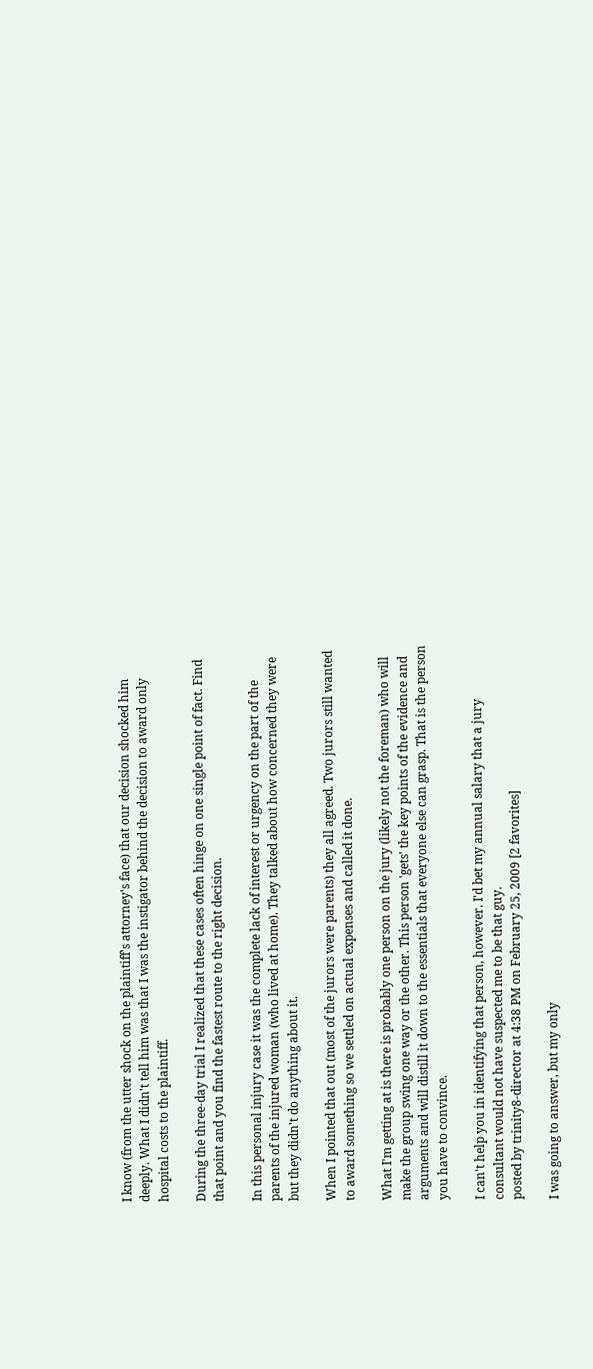I know (from the utter shock on the plaintiff's attorney's face) that our decision shocked him deeply. What I didn't tell him was that I was the instigator behind the decision to award only hospital costs to the plaintiff.

During the three-day trial I realized that these cases often hinge on one single point of fact. Find that point and you find the fastest route to the right decision.

In this personal injury case it was the complete lack of interest or urgency on the part of the parents of the injured woman (who lived at home). They talked about how concerned they were but they didn't do anything about it.

When I pointed that out (most of the jurors were parents) they all agreed. Two jurors still wanted to award something so we settled on actual expenses and called it done.

What I'm getting at is there is probably one person on the jury (likely not the foreman) who will make the group swing one way or the other. This person 'gets' the key points of the evidence and arguments and will distill it down to the essentials that everyone else can grasp. That is the person you have to convince.

I can't help you in identifying that person, however. I'd bet my annual salary that a jury consultant would not have suspected me to be that guy.
posted by trinity8-director at 4:38 PM on February 25, 2009 [2 favorites]

I was going to answer, but my only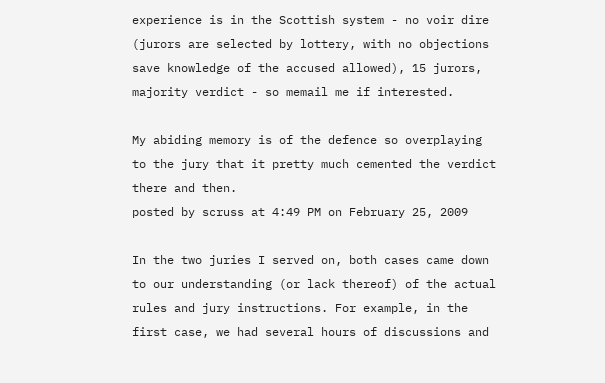experience is in the Scottish system - no voir dire (jurors are selected by lottery, with no objections save knowledge of the accused allowed), 15 jurors, majority verdict - so memail me if interested.

My abiding memory is of the defence so overplaying to the jury that it pretty much cemented the verdict there and then.
posted by scruss at 4:49 PM on February 25, 2009

In the two juries I served on, both cases came down to our understanding (or lack thereof) of the actual rules and jury instructions. For example, in the first case, we had several hours of discussions and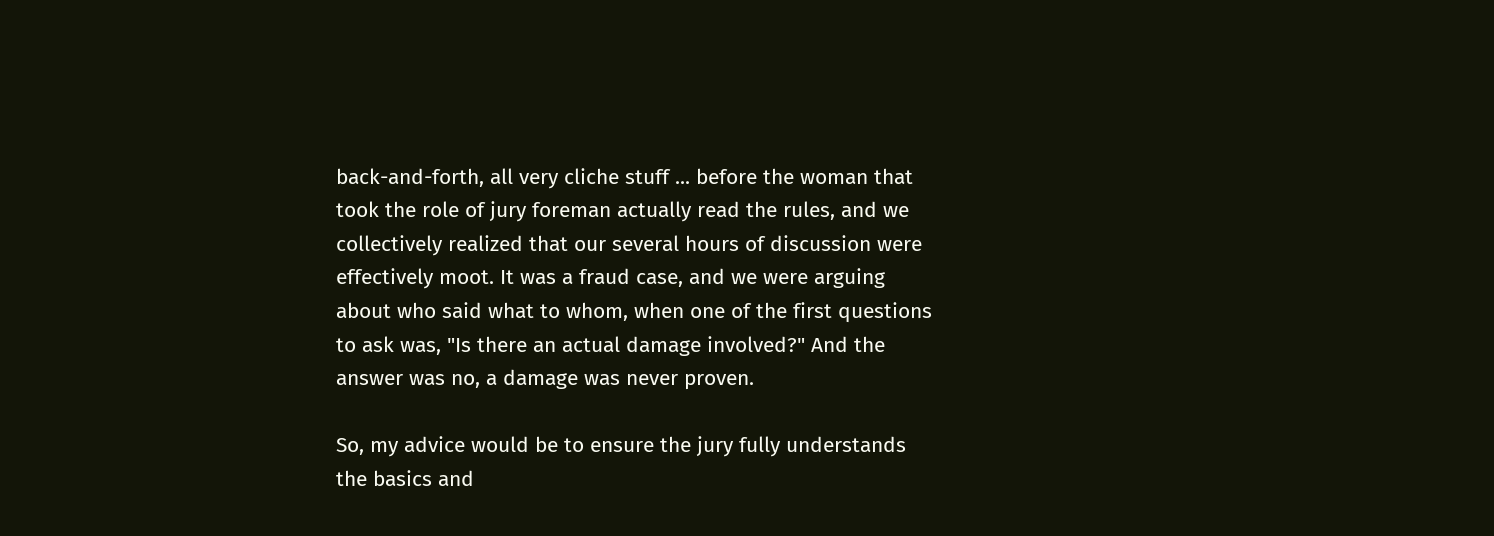back-and-forth, all very cliche stuff ... before the woman that took the role of jury foreman actually read the rules, and we collectively realized that our several hours of discussion were effectively moot. It was a fraud case, and we were arguing about who said what to whom, when one of the first questions to ask was, "Is there an actual damage involved?" And the answer was no, a damage was never proven.

So, my advice would be to ensure the jury fully understands the basics and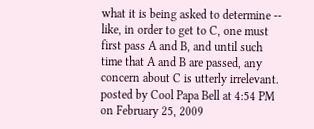what it is being asked to determine -- like, in order to get to C, one must first pass A and B, and until such time that A and B are passed, any concern about C is utterly irrelevant.
posted by Cool Papa Bell at 4:54 PM on February 25, 2009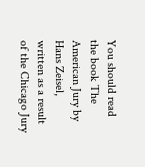You should read the book The American Jury by Hans Zeisel, written as a result of the Chicago Jury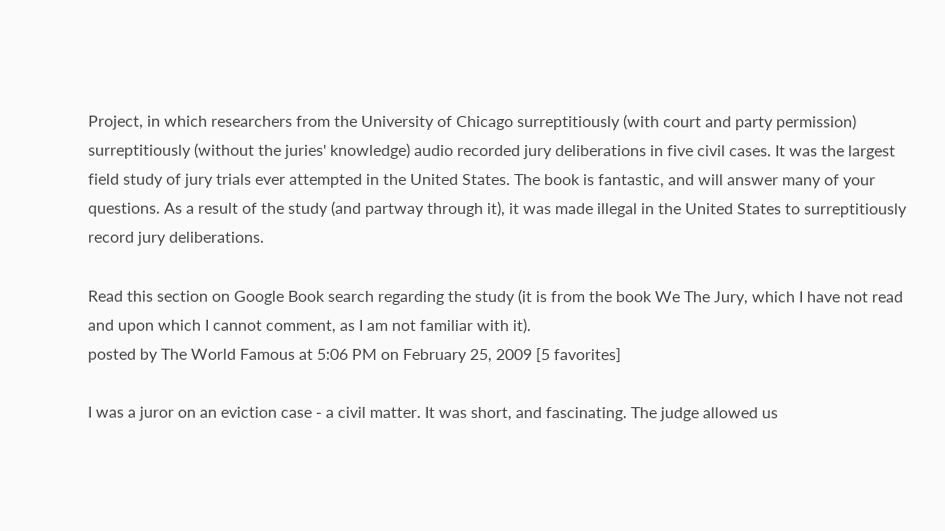Project, in which researchers from the University of Chicago surreptitiously (with court and party permission) surreptitiously (without the juries' knowledge) audio recorded jury deliberations in five civil cases. It was the largest field study of jury trials ever attempted in the United States. The book is fantastic, and will answer many of your questions. As a result of the study (and partway through it), it was made illegal in the United States to surreptitiously record jury deliberations.

Read this section on Google Book search regarding the study (it is from the book We The Jury, which I have not read and upon which I cannot comment, as I am not familiar with it).
posted by The World Famous at 5:06 PM on February 25, 2009 [5 favorites]

I was a juror on an eviction case - a civil matter. It was short, and fascinating. The judge allowed us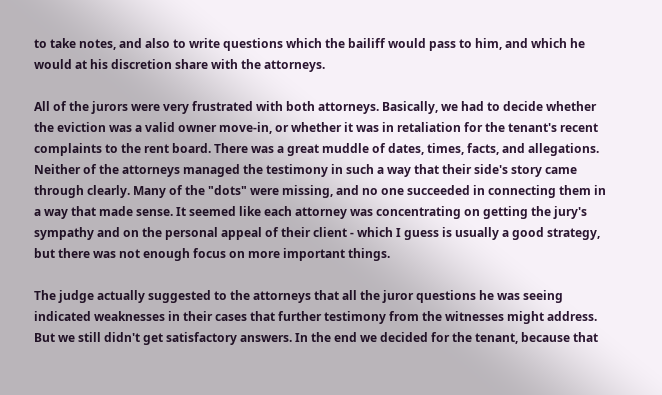to take notes, and also to write questions which the bailiff would pass to him, and which he would at his discretion share with the attorneys.

All of the jurors were very frustrated with both attorneys. Basically, we had to decide whether the eviction was a valid owner move-in, or whether it was in retaliation for the tenant's recent complaints to the rent board. There was a great muddle of dates, times, facts, and allegations. Neither of the attorneys managed the testimony in such a way that their side's story came through clearly. Many of the "dots" were missing, and no one succeeded in connecting them in a way that made sense. It seemed like each attorney was concentrating on getting the jury's sympathy and on the personal appeal of their client - which I guess is usually a good strategy, but there was not enough focus on more important things.

The judge actually suggested to the attorneys that all the juror questions he was seeing indicated weaknesses in their cases that further testimony from the witnesses might address. But we still didn't get satisfactory answers. In the end we decided for the tenant, because that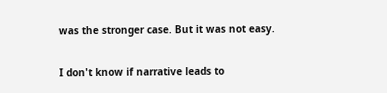was the stronger case. But it was not easy.

I don't know if narrative leads to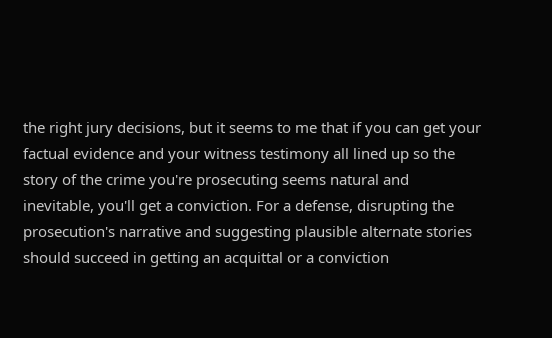the right jury decisions, but it seems to me that if you can get your factual evidence and your witness testimony all lined up so the story of the crime you're prosecuting seems natural and inevitable, you'll get a conviction. For a defense, disrupting the prosecution's narrative and suggesting plausible alternate stories should succeed in getting an acquittal or a conviction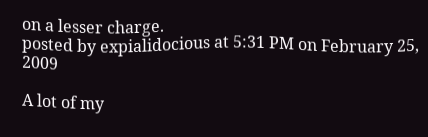on a lesser charge.
posted by expialidocious at 5:31 PM on February 25, 2009

A lot of my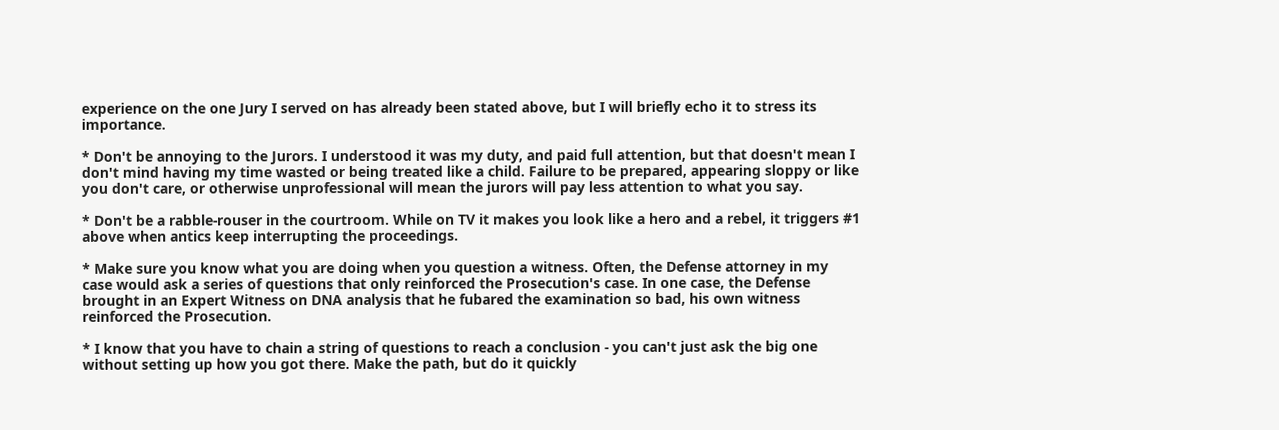experience on the one Jury I served on has already been stated above, but I will briefly echo it to stress its importance.

* Don't be annoying to the Jurors. I understood it was my duty, and paid full attention, but that doesn't mean I don't mind having my time wasted or being treated like a child. Failure to be prepared, appearing sloppy or like you don't care, or otherwise unprofessional will mean the jurors will pay less attention to what you say.

* Don't be a rabble-rouser in the courtroom. While on TV it makes you look like a hero and a rebel, it triggers #1 above when antics keep interrupting the proceedings.

* Make sure you know what you are doing when you question a witness. Often, the Defense attorney in my case would ask a series of questions that only reinforced the Prosecution's case. In one case, the Defense brought in an Expert Witness on DNA analysis that he fubared the examination so bad, his own witness reinforced the Prosecution.

* I know that you have to chain a string of questions to reach a conclusion - you can't just ask the big one without setting up how you got there. Make the path, but do it quickly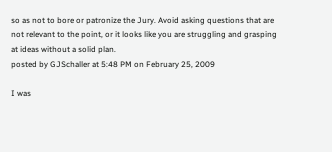so as not to bore or patronize the Jury. Avoid asking questions that are not relevant to the point, or it looks like you are struggling and grasping at ideas without a solid plan.
posted by GJSchaller at 5:48 PM on February 25, 2009

I was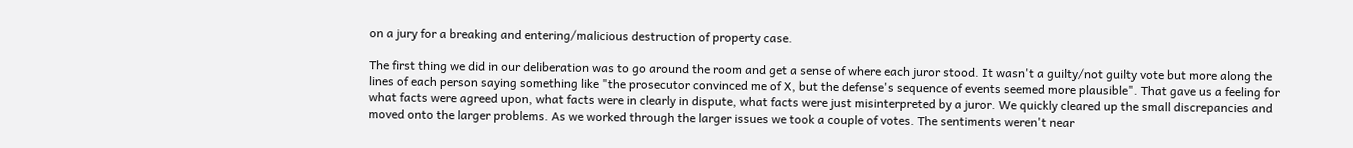on a jury for a breaking and entering/malicious destruction of property case.

The first thing we did in our deliberation was to go around the room and get a sense of where each juror stood. It wasn't a guilty/not guilty vote but more along the lines of each person saying something like "the prosecutor convinced me of X, but the defense's sequence of events seemed more plausible". That gave us a feeling for what facts were agreed upon, what facts were in clearly in dispute, what facts were just misinterpreted by a juror. We quickly cleared up the small discrepancies and moved onto the larger problems. As we worked through the larger issues we took a couple of votes. The sentiments weren't near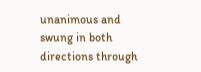unanimous and swung in both directions through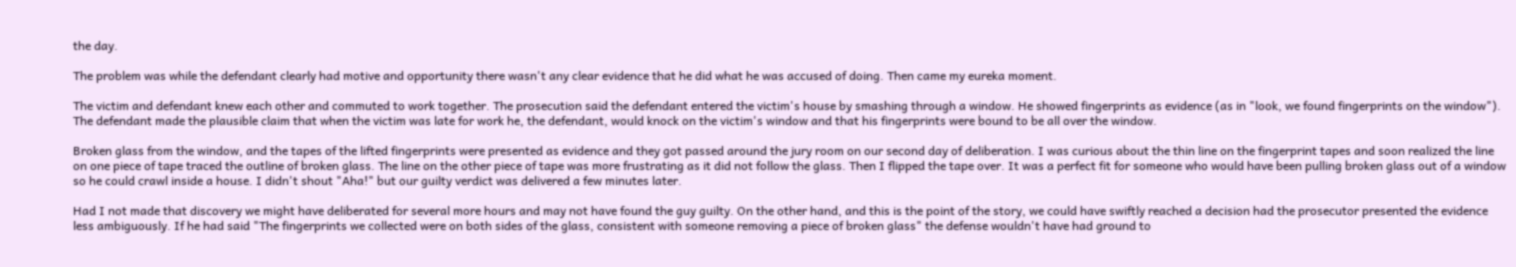the day.

The problem was while the defendant clearly had motive and opportunity there wasn't any clear evidence that he did what he was accused of doing. Then came my eureka moment.

The victim and defendant knew each other and commuted to work together. The prosecution said the defendant entered the victim's house by smashing through a window. He showed fingerprints as evidence (as in "look, we found fingerprints on the window"). The defendant made the plausible claim that when the victim was late for work he, the defendant, would knock on the victim's window and that his fingerprints were bound to be all over the window.

Broken glass from the window, and the tapes of the lifted fingerprints were presented as evidence and they got passed around the jury room on our second day of deliberation. I was curious about the thin line on the fingerprint tapes and soon realized the line on one piece of tape traced the outline of broken glass. The line on the other piece of tape was more frustrating as it did not follow the glass. Then I flipped the tape over. It was a perfect fit for someone who would have been pulling broken glass out of a window so he could crawl inside a house. I didn't shout "Aha!" but our guilty verdict was delivered a few minutes later.

Had I not made that discovery we might have deliberated for several more hours and may not have found the guy guilty. On the other hand, and this is the point of the story, we could have swiftly reached a decision had the prosecutor presented the evidence less ambiguously. If he had said "The fingerprints we collected were on both sides of the glass, consistent with someone removing a piece of broken glass" the defense wouldn't have had ground to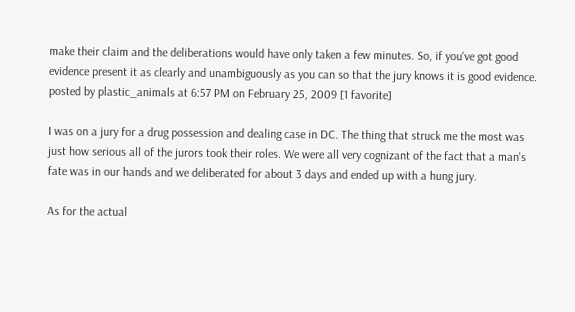make their claim and the deliberations would have only taken a few minutes. So, if you've got good evidence present it as clearly and unambiguously as you can so that the jury knows it is good evidence.
posted by plastic_animals at 6:57 PM on February 25, 2009 [1 favorite]

I was on a jury for a drug possession and dealing case in DC. The thing that struck me the most was just how serious all of the jurors took their roles. We were all very cognizant of the fact that a man's fate was in our hands and we deliberated for about 3 days and ended up with a hung jury.

As for the actual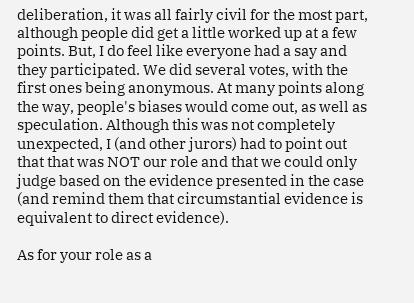deliberation, it was all fairly civil for the most part, although people did get a little worked up at a few points. But, I do feel like everyone had a say and they participated. We did several votes, with the first ones being anonymous. At many points along the way, people's biases would come out, as well as speculation. Although this was not completely unexpected, I (and other jurors) had to point out that that was NOT our role and that we could only judge based on the evidence presented in the case (and remind them that circumstantial evidence is equivalent to direct evidence).

As for your role as a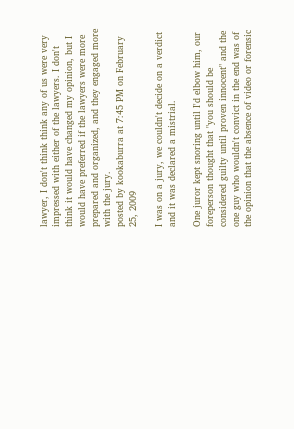lawyer, I don't think think any of us were very impressed with either of the lawyers. I don't think it would have changed my opinion, but I would have preferred if the lawyers were more prepared and organized, and they engaged more with the jury.
posted by kookaburra at 7:45 PM on February 25, 2009

I was on a jury, we couldn't decide on a verdict and it was declared a mistrial.

One juror kept snoring until I'd elbow him, our foreperson thought that "you should be considered guilty until proven innocent" and the one guy who wouldn't convict in the end was of the opinion that the absence of video or forensic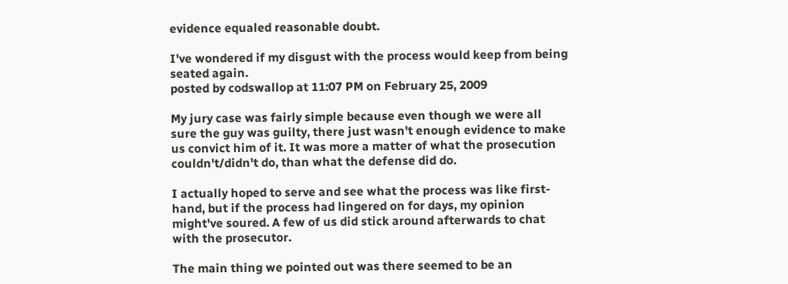evidence equaled reasonable doubt.

I've wondered if my disgust with the process would keep from being seated again.
posted by codswallop at 11:07 PM on February 25, 2009

My jury case was fairly simple because even though we were all sure the guy was guilty, there just wasn't enough evidence to make us convict him of it. It was more a matter of what the prosecution couldn't/didn't do, than what the defense did do.

I actually hoped to serve and see what the process was like first-hand, but if the process had lingered on for days, my opinion might've soured. A few of us did stick around afterwards to chat with the prosecutor.

The main thing we pointed out was there seemed to be an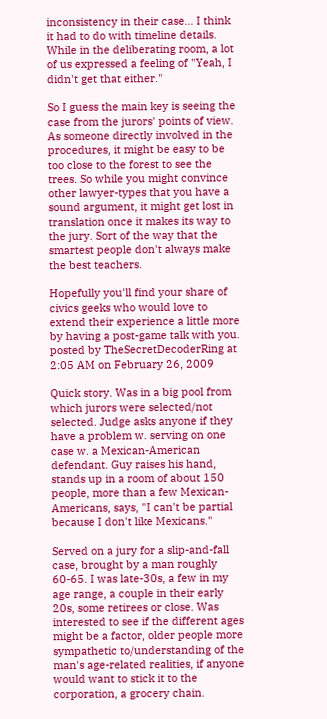inconsistency in their case... I think it had to do with timeline details. While in the deliberating room, a lot of us expressed a feeling of "Yeah, I didn't get that either."

So I guess the main key is seeing the case from the jurors' points of view. As someone directly involved in the procedures, it might be easy to be too close to the forest to see the trees. So while you might convince other lawyer-types that you have a sound argument, it might get lost in translation once it makes its way to the jury. Sort of the way that the smartest people don't always make the best teachers.

Hopefully you'll find your share of civics geeks who would love to extend their experience a little more by having a post-game talk with you.
posted by TheSecretDecoderRing at 2:05 AM on February 26, 2009

Quick story. Was in a big pool from which jurors were selected/not selected. Judge asks anyone if they have a problem w. serving on one case w. a Mexican-American defendant. Guy raises his hand, stands up in a room of about 150 people, more than a few Mexican-Americans, says, "I can't be partial because I don't like Mexicans."

Served on a jury for a slip-and-fall case, brought by a man roughly 60-65. I was late-30s, a few in my age range, a couple in their early 20s, some retirees or close. Was interested to see if the different ages might be a factor, older people more sympathetic to/understanding of the man's age-related realities, if anyone would want to stick it to the corporation, a grocery chain.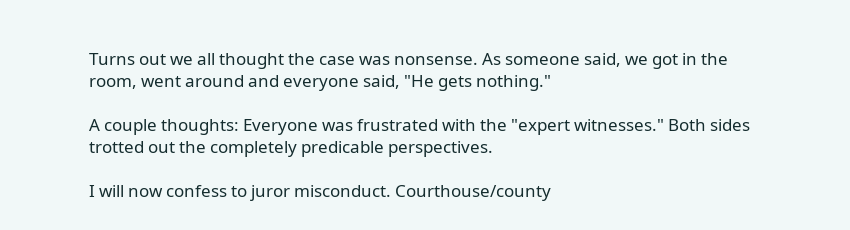Turns out we all thought the case was nonsense. As someone said, we got in the room, went around and everyone said, "He gets nothing."

A couple thoughts: Everyone was frustrated with the "expert witnesses." Both sides trotted out the completely predicable perspectives.

I will now confess to juror misconduct. Courthouse/county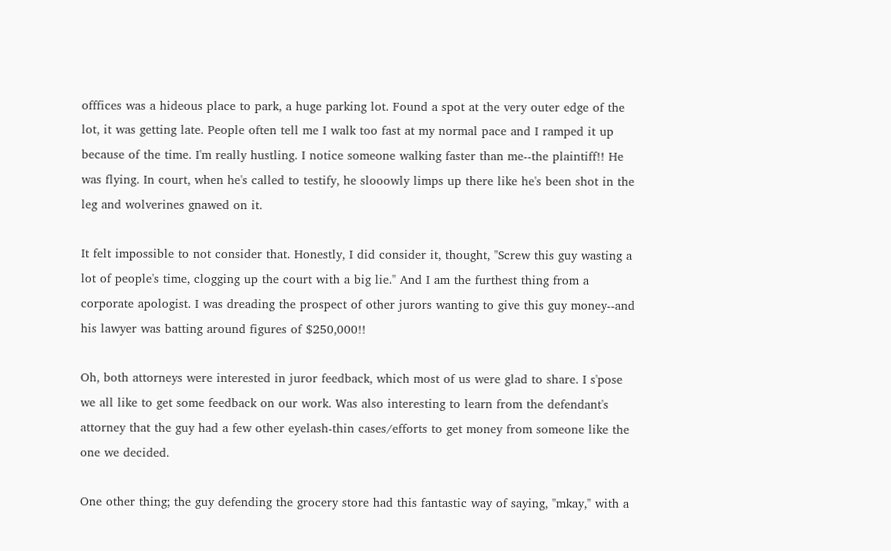offfices was a hideous place to park, a huge parking lot. Found a spot at the very outer edge of the lot, it was getting late. People often tell me I walk too fast at my normal pace and I ramped it up because of the time. I'm really hustling. I notice someone walking faster than me--the plaintiff!! He was flying. In court, when he's called to testify, he slooowly limps up there like he's been shot in the leg and wolverines gnawed on it.

It felt impossible to not consider that. Honestly, I did consider it, thought, "Screw this guy wasting a lot of people's time, clogging up the court with a big lie." And I am the furthest thing from a corporate apologist. I was dreading the prospect of other jurors wanting to give this guy money--and his lawyer was batting around figures of $250,000!!

Oh, both attorneys were interested in juror feedback, which most of us were glad to share. I s'pose we all like to get some feedback on our work. Was also interesting to learn from the defendant's attorney that the guy had a few other eyelash-thin cases/efforts to get money from someone like the one we decided.

One other thing; the guy defending the grocery store had this fantastic way of saying, "mkay," with a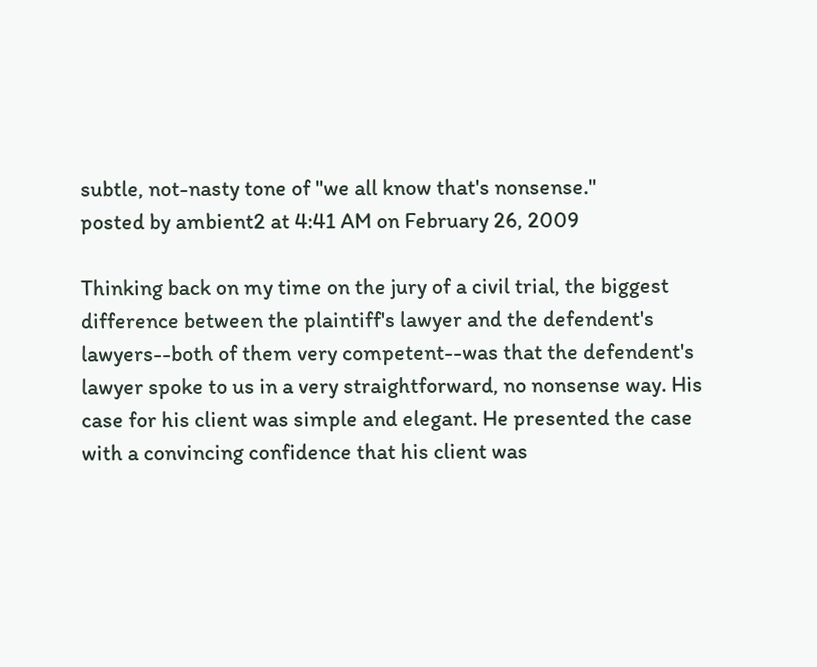subtle, not-nasty tone of "we all know that's nonsense."
posted by ambient2 at 4:41 AM on February 26, 2009

Thinking back on my time on the jury of a civil trial, the biggest difference between the plaintiff's lawyer and the defendent's lawyers--both of them very competent--was that the defendent's lawyer spoke to us in a very straightforward, no nonsense way. His case for his client was simple and elegant. He presented the case with a convincing confidence that his client was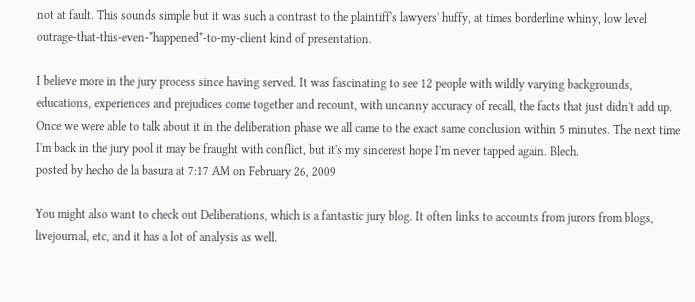not at fault. This sounds simple but it was such a contrast to the plaintiff's lawyers' huffy, at times borderline whiny, low level outrage-that-this-even-*happened*-to-my-client kind of presentation.

I believe more in the jury process since having served. It was fascinating to see 12 people with wildly varying backgrounds, educations, experiences and prejudices come together and recount, with uncanny accuracy of recall, the facts that just didn't add up. Once we were able to talk about it in the deliberation phase we all came to the exact same conclusion within 5 minutes. The next time I'm back in the jury pool it may be fraught with conflict, but it's my sincerest hope I'm never tapped again. Blech.
posted by hecho de la basura at 7:17 AM on February 26, 2009

You might also want to check out Deliberations, which is a fantastic jury blog. It often links to accounts from jurors from blogs, livejournal, etc, and it has a lot of analysis as well.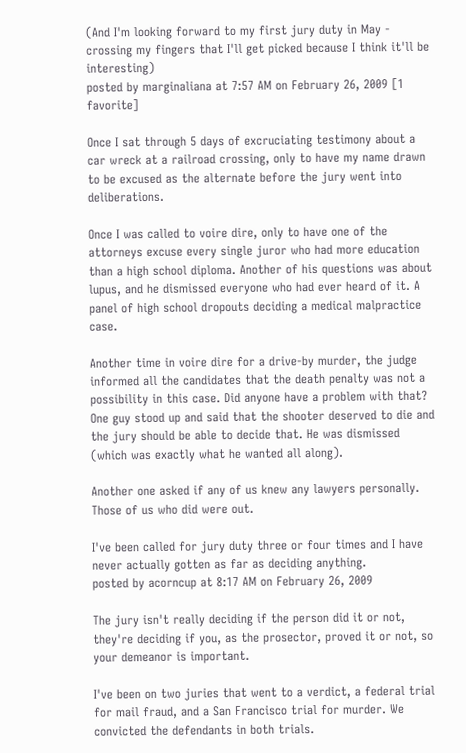(And I'm looking forward to my first jury duty in May - crossing my fingers that I'll get picked because I think it'll be interesting)
posted by marginaliana at 7:57 AM on February 26, 2009 [1 favorite]

Once I sat through 5 days of excruciating testimony about a car wreck at a railroad crossing, only to have my name drawn to be excused as the alternate before the jury went into deliberations.

Once I was called to voire dire, only to have one of the attorneys excuse every single juror who had more education than a high school diploma. Another of his questions was about lupus, and he dismissed everyone who had ever heard of it. A panel of high school dropouts deciding a medical malpractice case.

Another time in voire dire for a drive-by murder, the judge informed all the candidates that the death penalty was not a possibility in this case. Did anyone have a problem with that? One guy stood up and said that the shooter deserved to die and the jury should be able to decide that. He was dismissed (which was exactly what he wanted all along).

Another one asked if any of us knew any lawyers personally. Those of us who did were out.

I've been called for jury duty three or four times and I have never actually gotten as far as deciding anything.
posted by acorncup at 8:17 AM on February 26, 2009

The jury isn't really deciding if the person did it or not, they're deciding if you, as the prosector, proved it or not, so your demeanor is important.

I've been on two juries that went to a verdict, a federal trial for mail fraud, and a San Francisco trial for murder. We convicted the defendants in both trials.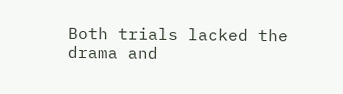Both trials lacked the drama and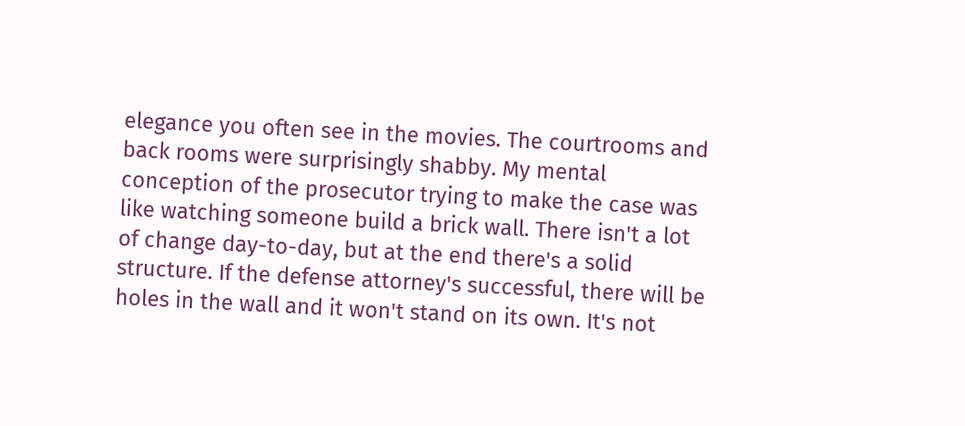elegance you often see in the movies. The courtrooms and back rooms were surprisingly shabby. My mental conception of the prosecutor trying to make the case was like watching someone build a brick wall. There isn't a lot of change day-to-day, but at the end there's a solid structure. If the defense attorney's successful, there will be holes in the wall and it won't stand on its own. It's not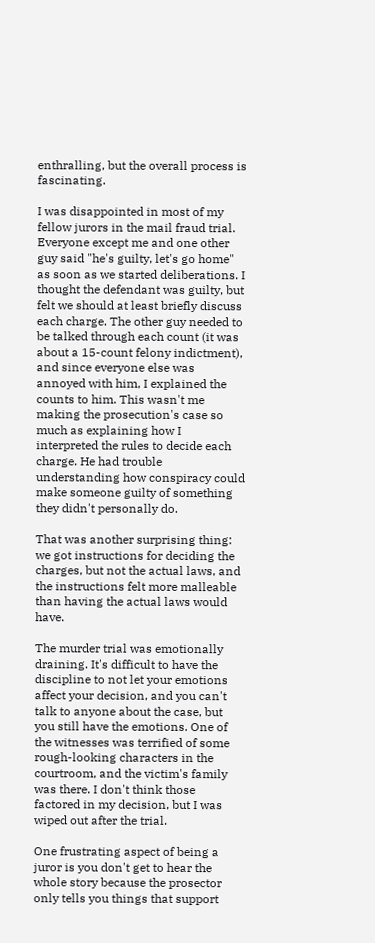enthralling, but the overall process is fascinating.

I was disappointed in most of my fellow jurors in the mail fraud trial. Everyone except me and one other guy said "he's guilty, let's go home" as soon as we started deliberations. I thought the defendant was guilty, but felt we should at least briefly discuss each charge. The other guy needed to be talked through each count (it was about a 15-count felony indictment), and since everyone else was annoyed with him, I explained the counts to him. This wasn't me making the prosecution's case so much as explaining how I interpreted the rules to decide each charge. He had trouble understanding how conspiracy could make someone guilty of something they didn't personally do.

That was another surprising thing: we got instructions for deciding the charges, but not the actual laws, and the instructions felt more malleable than having the actual laws would have.

The murder trial was emotionally draining. It's difficult to have the discipline to not let your emotions affect your decision, and you can't talk to anyone about the case, but you still have the emotions. One of the witnesses was terrified of some rough-looking characters in the courtroom, and the victim's family was there. I don't think those factored in my decision, but I was wiped out after the trial.

One frustrating aspect of being a juror is you don't get to hear the whole story because the prosector only tells you things that support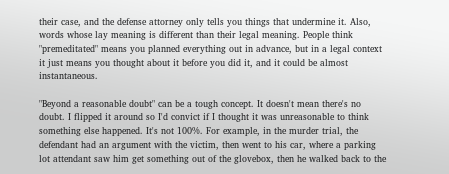their case, and the defense attorney only tells you things that undermine it. Also, words whose lay meaning is different than their legal meaning. People think "premeditated" means you planned everything out in advance, but in a legal context it just means you thought about it before you did it, and it could be almost instantaneous.

"Beyond a reasonable doubt" can be a tough concept. It doesn't mean there's no doubt. I flipped it around so I'd convict if I thought it was unreasonable to think something else happened. It's not 100%. For example, in the murder trial, the defendant had an argument with the victim, then went to his car, where a parking lot attendant saw him get something out of the glovebox, then he walked back to the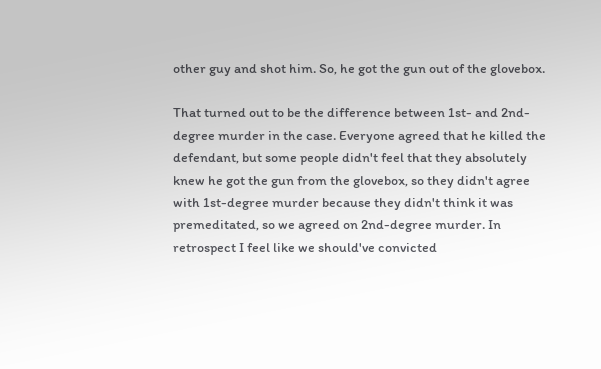other guy and shot him. So, he got the gun out of the glovebox.

That turned out to be the difference between 1st- and 2nd-degree murder in the case. Everyone agreed that he killed the defendant, but some people didn't feel that they absolutely knew he got the gun from the glovebox, so they didn't agree with 1st-degree murder because they didn't think it was premeditated, so we agreed on 2nd-degree murder. In retrospect I feel like we should've convicted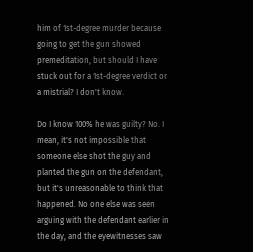him of 1st-degree murder because going to get the gun showed premeditation, but should I have stuck out for a 1st-degree verdict or a mistrial? I don't know.

Do I know 100% he was guilty? No. I mean, it's not impossible that someone else shot the guy and planted the gun on the defendant, but it's unreasonable to think that happened. No one else was seen arguing with the defendant earlier in the day, and the eyewitnesses saw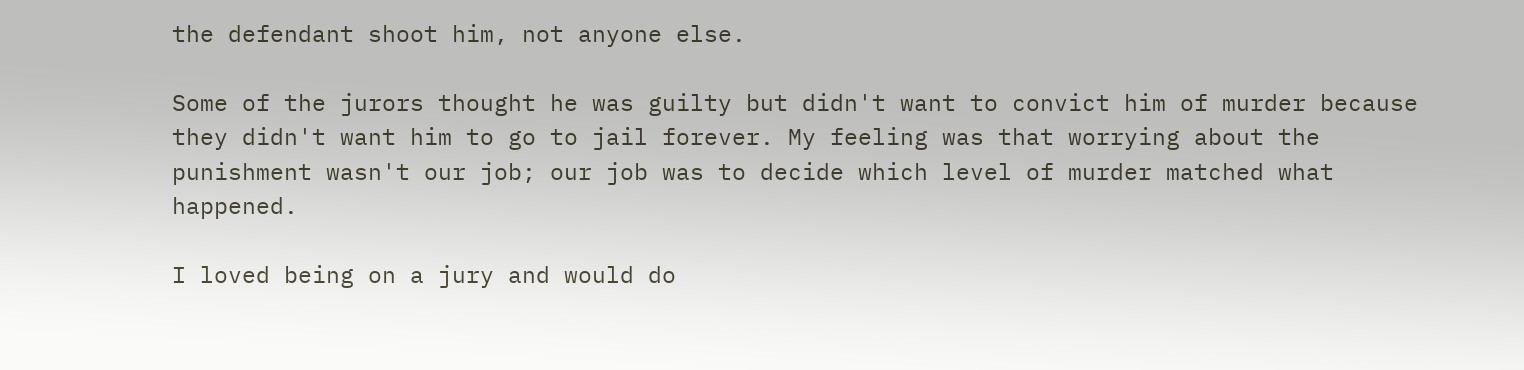the defendant shoot him, not anyone else.

Some of the jurors thought he was guilty but didn't want to convict him of murder because they didn't want him to go to jail forever. My feeling was that worrying about the punishment wasn't our job; our job was to decide which level of murder matched what happened.

I loved being on a jury and would do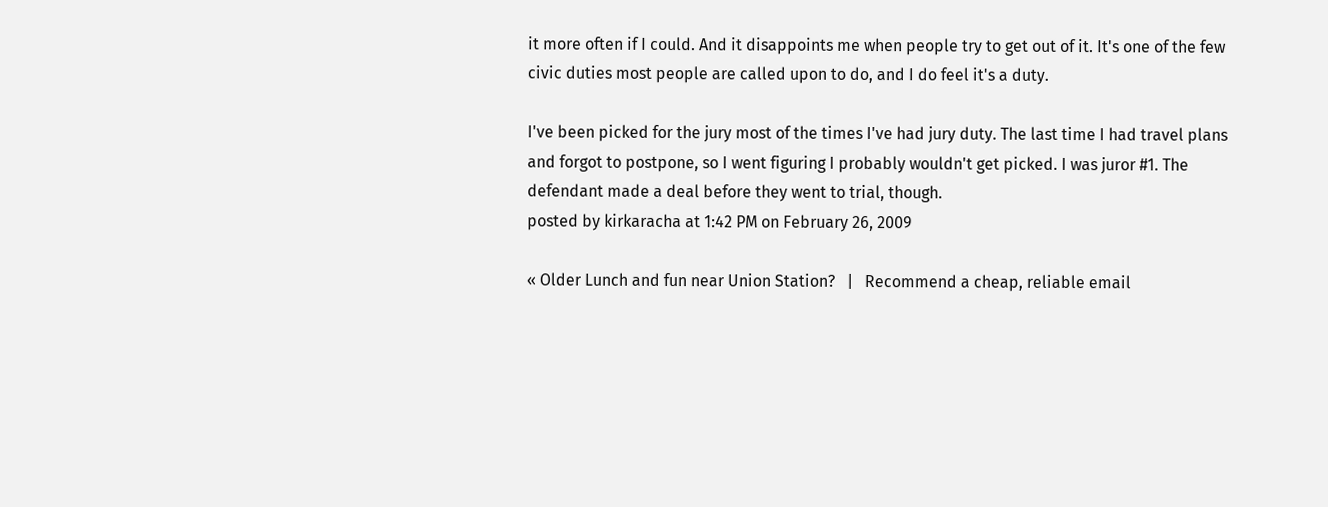it more often if I could. And it disappoints me when people try to get out of it. It's one of the few civic duties most people are called upon to do, and I do feel it's a duty.

I've been picked for the jury most of the times I've had jury duty. The last time I had travel plans and forgot to postpone, so I went figuring I probably wouldn't get picked. I was juror #1. The defendant made a deal before they went to trial, though.
posted by kirkaracha at 1:42 PM on February 26, 2009

« Older Lunch and fun near Union Station?   |   Recommend a cheap, reliable email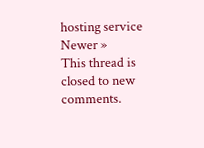hosting service Newer »
This thread is closed to new comments.